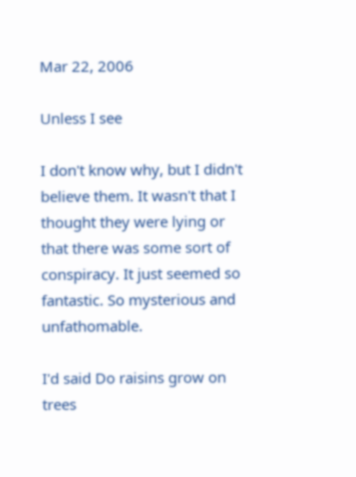Mar 22, 2006

Unless I see

I don't know why, but I didn't believe them. It wasn't that I thought they were lying or that there was some sort of conspiracy. It just seemed so fantastic. So mysterious and unfathomable.

I'd said Do raisins grow on trees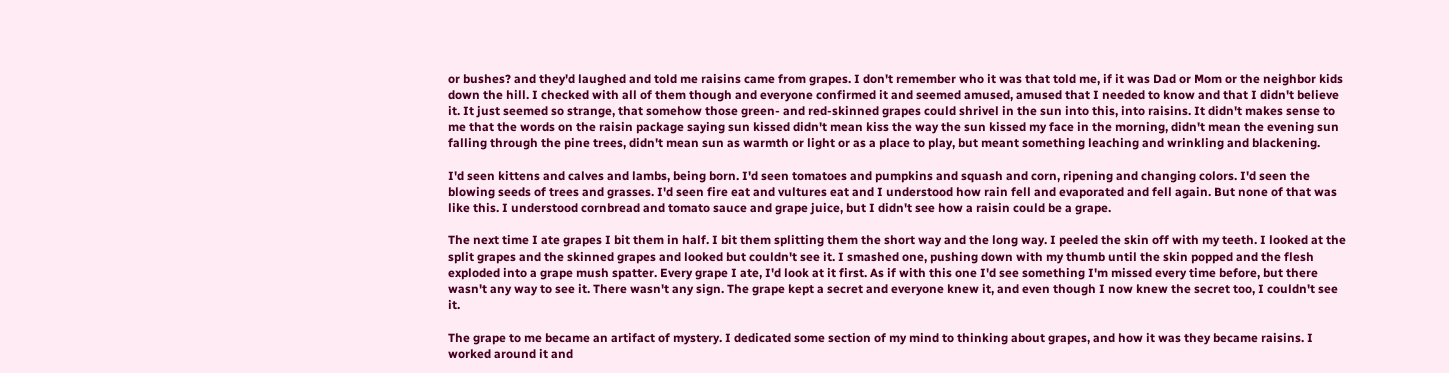or bushes? and they'd laughed and told me raisins came from grapes. I don't remember who it was that told me, if it was Dad or Mom or the neighbor kids down the hill. I checked with all of them though and everyone confirmed it and seemed amused, amused that I needed to know and that I didn't believe it. It just seemed so strange, that somehow those green- and red-skinned grapes could shrivel in the sun into this, into raisins. It didn't makes sense to me that the words on the raisin package saying sun kissed didn't mean kiss the way the sun kissed my face in the morning, didn't mean the evening sun falling through the pine trees, didn't mean sun as warmth or light or as a place to play, but meant something leaching and wrinkling and blackening.

I'd seen kittens and calves and lambs, being born. I'd seen tomatoes and pumpkins and squash and corn, ripening and changing colors. I'd seen the blowing seeds of trees and grasses. I'd seen fire eat and vultures eat and I understood how rain fell and evaporated and fell again. But none of that was like this. I understood cornbread and tomato sauce and grape juice, but I didn't see how a raisin could be a grape.

The next time I ate grapes I bit them in half. I bit them splitting them the short way and the long way. I peeled the skin off with my teeth. I looked at the split grapes and the skinned grapes and looked but couldn't see it. I smashed one, pushing down with my thumb until the skin popped and the flesh exploded into a grape mush spatter. Every grape I ate, I'd look at it first. As if with this one I'd see something I'm missed every time before, but there wasn't any way to see it. There wasn't any sign. The grape kept a secret and everyone knew it, and even though I now knew the secret too, I couldn't see it.

The grape to me became an artifact of mystery. I dedicated some section of my mind to thinking about grapes, and how it was they became raisins. I worked around it and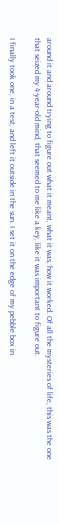around it and around trying to figure out what it meant, what it was, how it worked. Of all the mysteries of life, this was the one that seized my 4-year-old mind, that seemed to me like a key, like it was important to figure out.

I finally took one, in a test, and left it outside in the sun. I set it on the edge of my pebble box in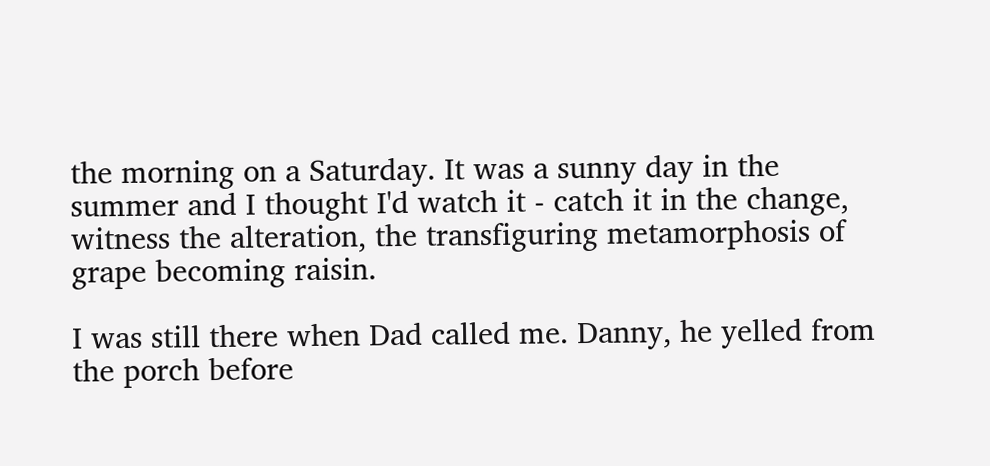the morning on a Saturday. It was a sunny day in the summer and I thought I'd watch it - catch it in the change, witness the alteration, the transfiguring metamorphosis of grape becoming raisin.

I was still there when Dad called me. Danny, he yelled from the porch before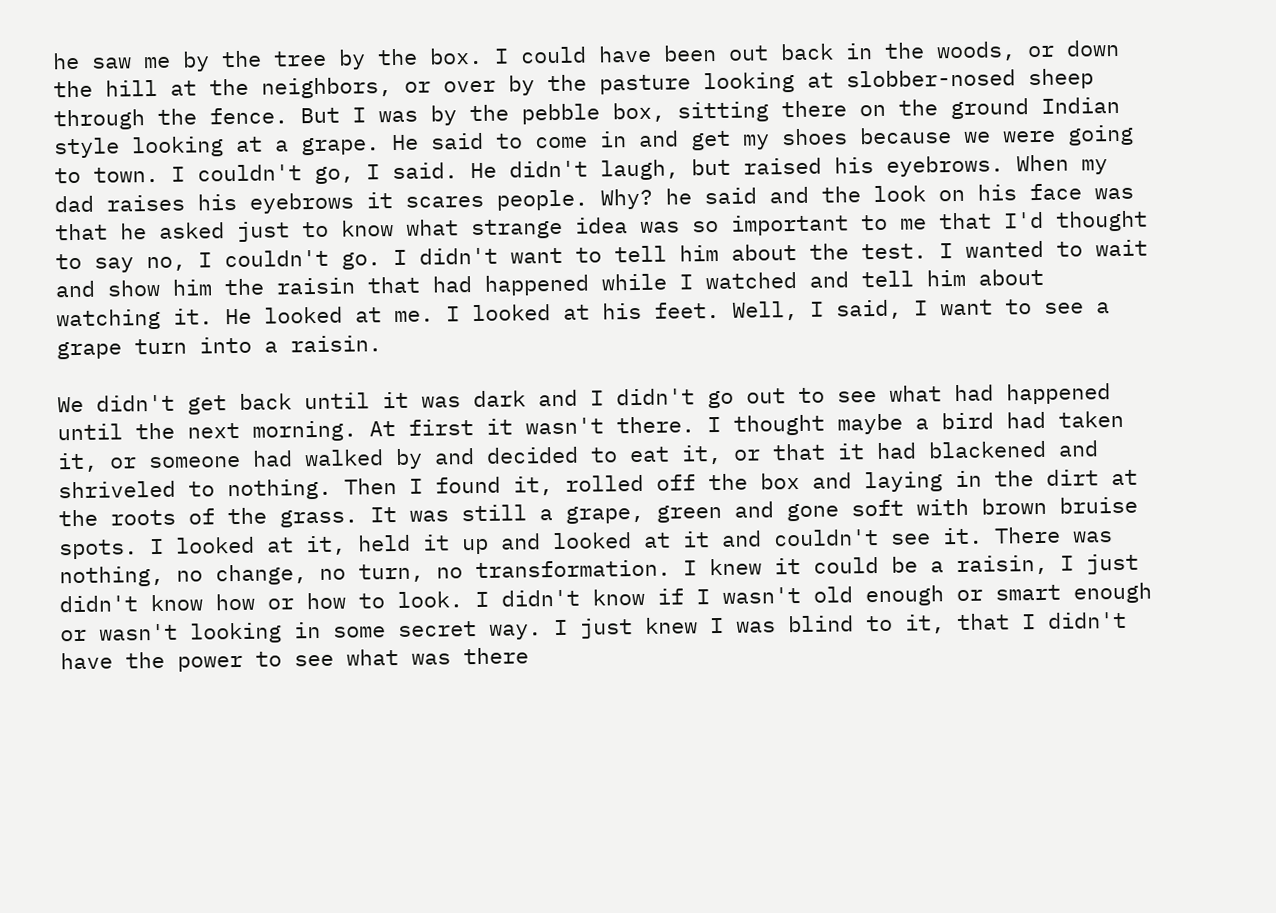he saw me by the tree by the box. I could have been out back in the woods, or down the hill at the neighbors, or over by the pasture looking at slobber-nosed sheep through the fence. But I was by the pebble box, sitting there on the ground Indian style looking at a grape. He said to come in and get my shoes because we were going to town. I couldn't go, I said. He didn't laugh, but raised his eyebrows. When my dad raises his eyebrows it scares people. Why? he said and the look on his face was that he asked just to know what strange idea was so important to me that I'd thought to say no, I couldn't go. I didn't want to tell him about the test. I wanted to wait and show him the raisin that had happened while I watched and tell him about watching it. He looked at me. I looked at his feet. Well, I said, I want to see a grape turn into a raisin.

We didn't get back until it was dark and I didn't go out to see what had happened until the next morning. At first it wasn't there. I thought maybe a bird had taken it, or someone had walked by and decided to eat it, or that it had blackened and shriveled to nothing. Then I found it, rolled off the box and laying in the dirt at the roots of the grass. It was still a grape, green and gone soft with brown bruise spots. I looked at it, held it up and looked at it and couldn't see it. There was nothing, no change, no turn, no transformation. I knew it could be a raisin, I just didn't know how or how to look. I didn't know if I wasn't old enough or smart enough or wasn't looking in some secret way. I just knew I was blind to it, that I didn't have the power to see what was there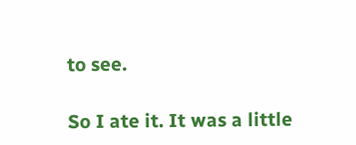to see.

So I ate it. It was a little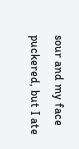sour and my face puckered, but I ate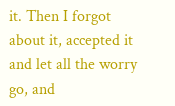it. Then I forgot about it, accepted it and let all the worry go, and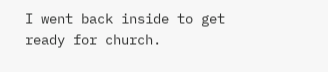I went back inside to get ready for church.